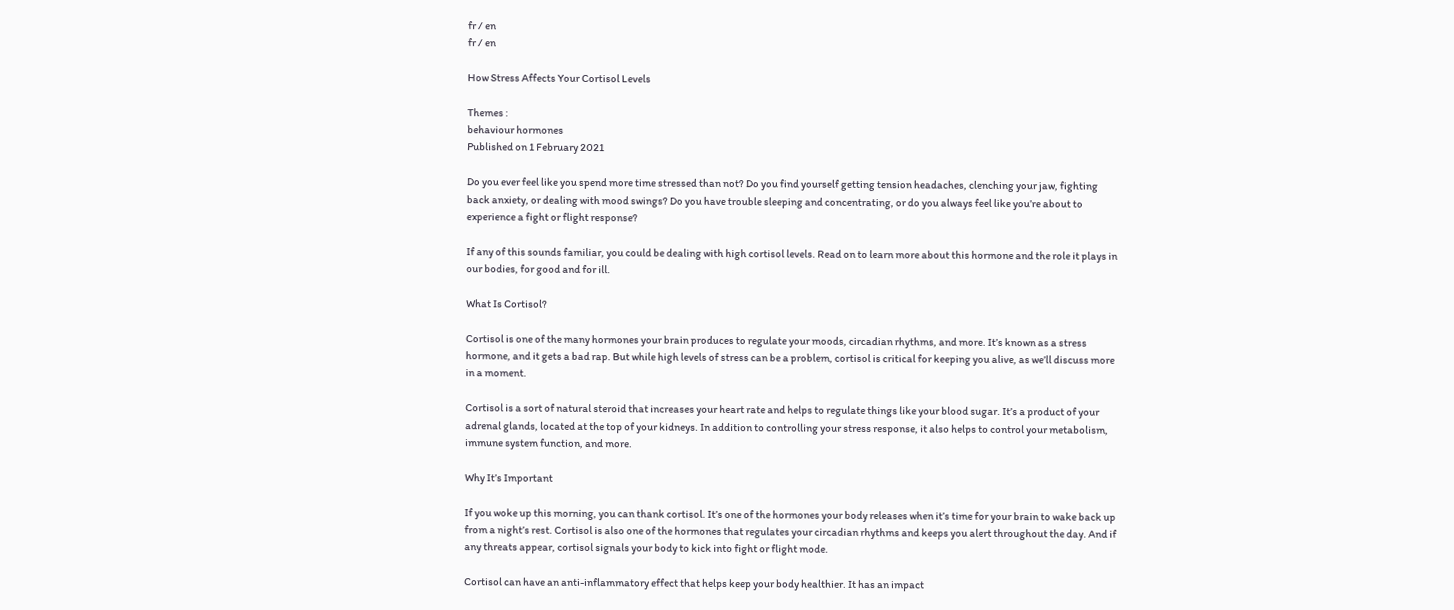fr / en
fr / en

How Stress Affects Your Cortisol Levels

Themes :
behaviour hormones
Published on 1 February 2021

Do you ever feel like you spend more time stressed than not? Do you find yourself getting tension headaches, clenching your jaw, fighting back anxiety, or dealing with mood swings? Do you have trouble sleeping and concentrating, or do you always feel like you’re about to experience a fight or flight response?

If any of this sounds familiar, you could be dealing with high cortisol levels. Read on to learn more about this hormone and the role it plays in our bodies, for good and for ill.

What Is Cortisol?

Cortisol is one of the many hormones your brain produces to regulate your moods, circadian rhythms, and more. It’s known as a stress hormone, and it gets a bad rap. But while high levels of stress can be a problem, cortisol is critical for keeping you alive, as we’ll discuss more in a moment.

Cortisol is a sort of natural steroid that increases your heart rate and helps to regulate things like your blood sugar. It’s a product of your adrenal glands, located at the top of your kidneys. In addition to controlling your stress response, it also helps to control your metabolism, immune system function, and more.

Why It’s Important

If you woke up this morning, you can thank cortisol. It’s one of the hormones your body releases when it’s time for your brain to wake back up from a night’s rest. Cortisol is also one of the hormones that regulates your circadian rhythms and keeps you alert throughout the day. And if any threats appear, cortisol signals your body to kick into fight or flight mode.

Cortisol can have an anti-inflammatory effect that helps keep your body healthier. It has an impact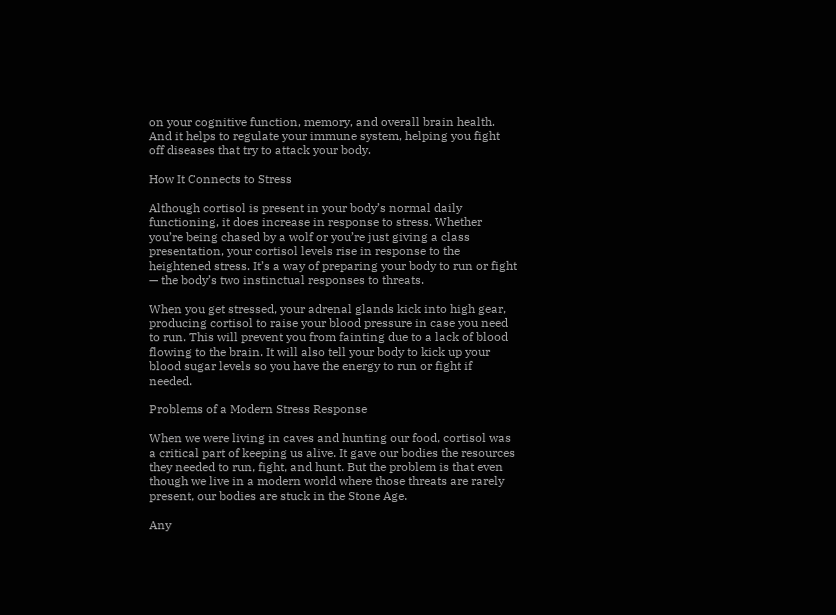on your cognitive function, memory, and overall brain health. And it helps to regulate your immune system, helping you fight off diseases that try to attack your body.

How It Connects to Stress

Although cortisol is present in your body’s normal daily functioning, it does increase in response to stress. Whether you’re being chased by a wolf or you’re just giving a class presentation, your cortisol levels rise in response to the heightened stress. It’s a way of preparing your body to run or fight — the body’s two instinctual responses to threats.

When you get stressed, your adrenal glands kick into high gear, producing cortisol to raise your blood pressure in case you need to run. This will prevent you from fainting due to a lack of blood flowing to the brain. It will also tell your body to kick up your blood sugar levels so you have the energy to run or fight if needed.

Problems of a Modern Stress Response

When we were living in caves and hunting our food, cortisol was a critical part of keeping us alive. It gave our bodies the resources they needed to run, fight, and hunt. But the problem is that even though we live in a modern world where those threats are rarely present, our bodies are stuck in the Stone Age.

Any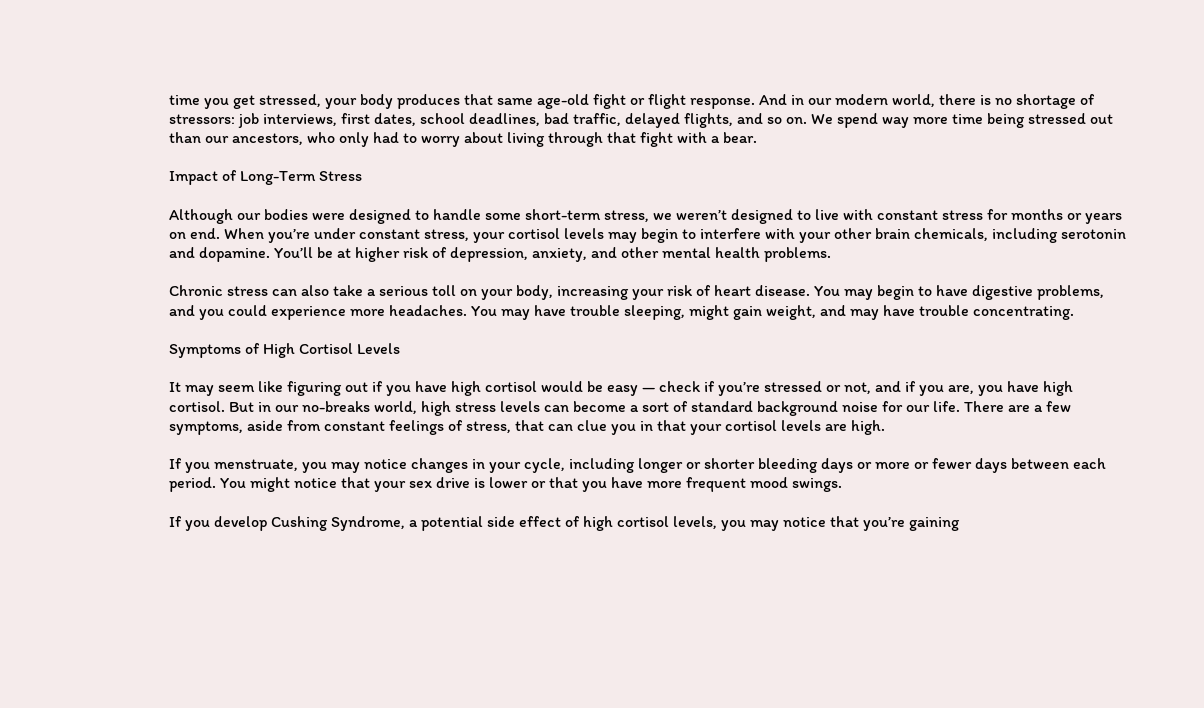time you get stressed, your body produces that same age-old fight or flight response. And in our modern world, there is no shortage of stressors: job interviews, first dates, school deadlines, bad traffic, delayed flights, and so on. We spend way more time being stressed out than our ancestors, who only had to worry about living through that fight with a bear.

Impact of Long-Term Stress

Although our bodies were designed to handle some short-term stress, we weren’t designed to live with constant stress for months or years on end. When you’re under constant stress, your cortisol levels may begin to interfere with your other brain chemicals, including serotonin and dopamine. You’ll be at higher risk of depression, anxiety, and other mental health problems.

Chronic stress can also take a serious toll on your body, increasing your risk of heart disease. You may begin to have digestive problems, and you could experience more headaches. You may have trouble sleeping, might gain weight, and may have trouble concentrating.

Symptoms of High Cortisol Levels

It may seem like figuring out if you have high cortisol would be easy — check if you’re stressed or not, and if you are, you have high cortisol. But in our no-breaks world, high stress levels can become a sort of standard background noise for our life. There are a few symptoms, aside from constant feelings of stress, that can clue you in that your cortisol levels are high.

If you menstruate, you may notice changes in your cycle, including longer or shorter bleeding days or more or fewer days between each period. You might notice that your sex drive is lower or that you have more frequent mood swings.

If you develop Cushing Syndrome, a potential side effect of high cortisol levels, you may notice that you’re gaining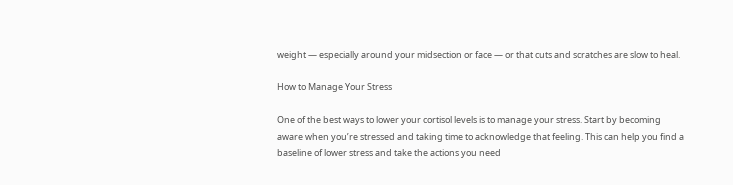weight — especially around your midsection or face — or that cuts and scratches are slow to heal.

How to Manage Your Stress

One of the best ways to lower your cortisol levels is to manage your stress. Start by becoming aware when you’re stressed and taking time to acknowledge that feeling. This can help you find a baseline of lower stress and take the actions you need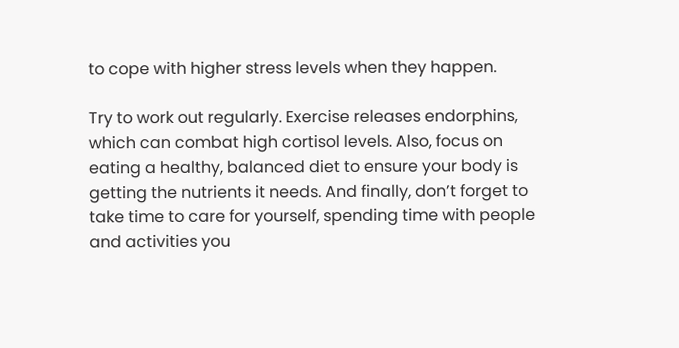to cope with higher stress levels when they happen.

Try to work out regularly. Exercise releases endorphins, which can combat high cortisol levels. Also, focus on eating a healthy, balanced diet to ensure your body is getting the nutrients it needs. And finally, don’t forget to take time to care for yourself, spending time with people and activities you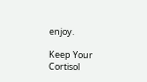enjoy.

Keep Your Cortisol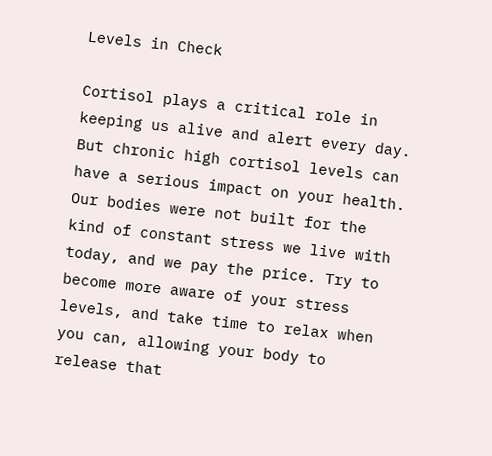Levels in Check

Cortisol plays a critical role in keeping us alive and alert every day. But chronic high cortisol levels can have a serious impact on your health. Our bodies were not built for the kind of constant stress we live with today, and we pay the price. Try to become more aware of your stress levels, and take time to relax when you can, allowing your body to release that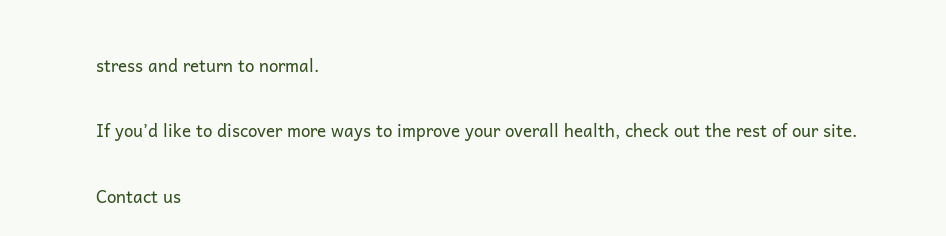stress and return to normal.

If you’d like to discover more ways to improve your overall health, check out the rest of our site.

Contact us